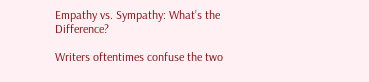Empathy vs. Sympathy: What’s the Difference?

Writers oftentimes confuse the two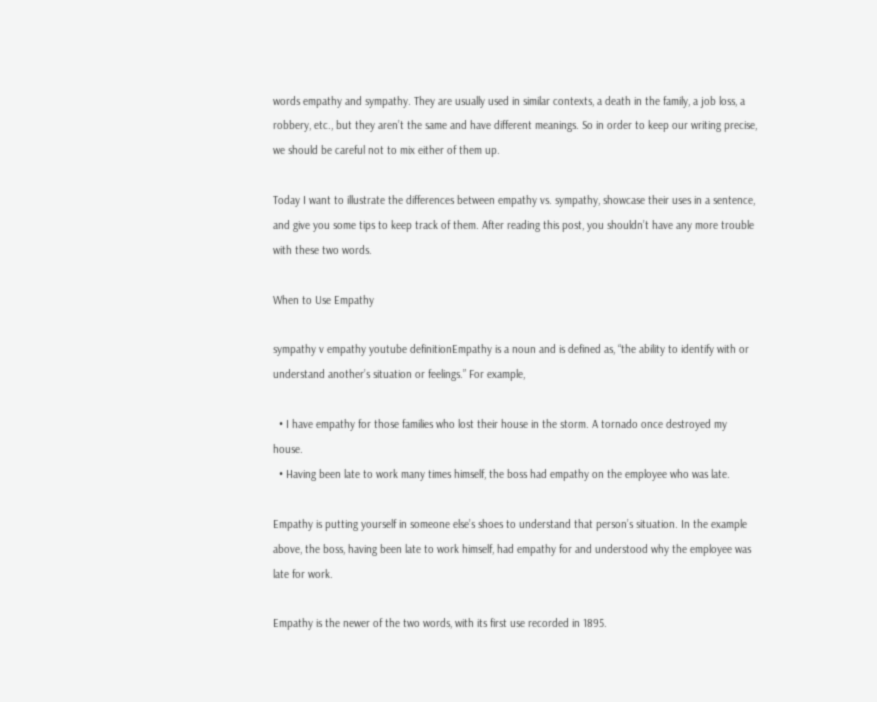words empathy and sympathy. They are usually used in similar contexts, a death in the family, a job loss, a robbery, etc., but they aren’t the same and have different meanings. So in order to keep our writing precise, we should be careful not to mix either of them up.

Today I want to illustrate the differences between empathy vs. sympathy, showcase their uses in a sentence, and give you some tips to keep track of them. After reading this post, you shouldn’t have any more trouble with these two words.

When to Use Empathy

sympathy v empathy youtube definitionEmpathy is a noun and is defined as, “the ability to identify with or understand another’s situation or feelings.” For example,

  • I have empathy for those families who lost their house in the storm. A tornado once destroyed my house.
  • Having been late to work many times himself, the boss had empathy on the employee who was late.

Empathy is putting yourself in someone else’s shoes to understand that person’s situation. In the example above, the boss, having been late to work himself, had empathy for and understood why the employee was late for work.

Empathy is the newer of the two words, with its first use recorded in 1895.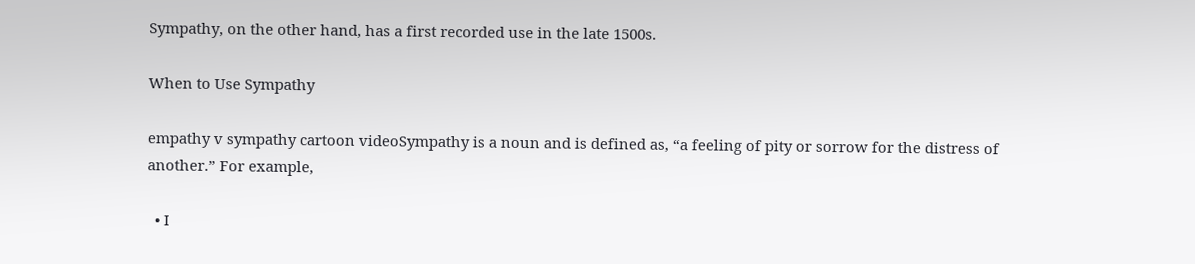Sympathy, on the other hand, has a first recorded use in the late 1500s.

When to Use Sympathy

empathy v sympathy cartoon videoSympathy is a noun and is defined as, “a feeling of pity or sorrow for the distress of another.” For example,

  • I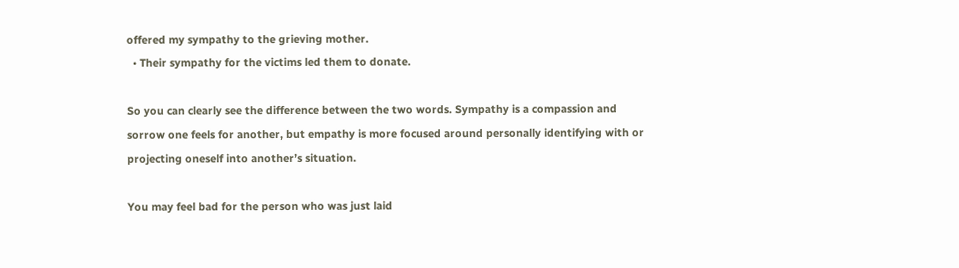offered my sympathy to the grieving mother.
  • Their sympathy for the victims led them to donate.

So you can clearly see the difference between the two words. Sympathy is a compassion and sorrow one feels for another, but empathy is more focused around personally identifying with or projecting oneself into another’s situation.

You may feel bad for the person who was just laid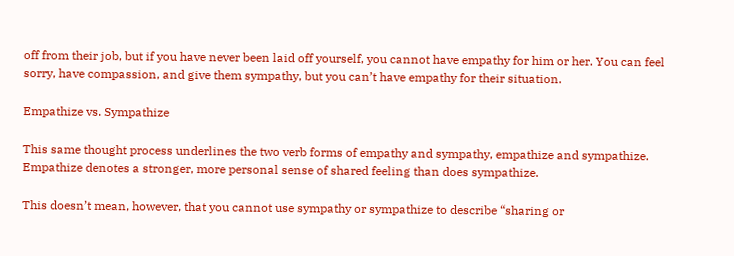off from their job, but if you have never been laid off yourself, you cannot have empathy for him or her. You can feel sorry, have compassion, and give them sympathy, but you can’t have empathy for their situation.

Empathize vs. Sympathize

This same thought process underlines the two verb forms of empathy and sympathy, empathize and sympathize. Empathize denotes a stronger, more personal sense of shared feeling than does sympathize.

This doesn’t mean, however, that you cannot use sympathy or sympathize to describe “sharing or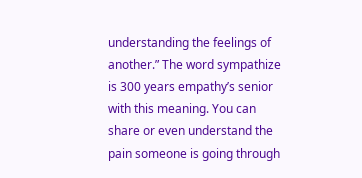understanding the feelings of another.” The word sympathize is 300 years empathy’s senior with this meaning. You can share or even understand the pain someone is going through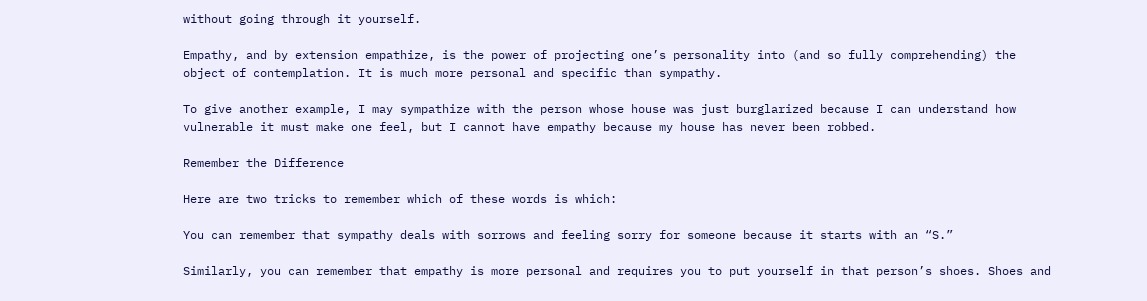without going through it yourself.

Empathy, and by extension empathize, is the power of projecting one’s personality into (and so fully comprehending) the object of contemplation. It is much more personal and specific than sympathy.

To give another example, I may sympathize with the person whose house was just burglarized because I can understand how vulnerable it must make one feel, but I cannot have empathy because my house has never been robbed.

Remember the Difference

Here are two tricks to remember which of these words is which:

You can remember that sympathy deals with sorrows and feeling sorry for someone because it starts with an “S.”

Similarly, you can remember that empathy is more personal and requires you to put yourself in that person’s shoes. Shoes and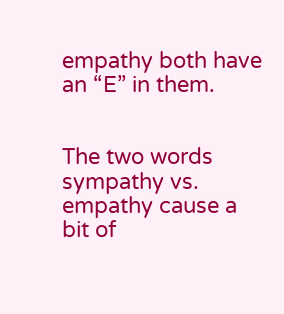empathy both have an “E” in them.


The two words sympathy vs. empathy cause a bit of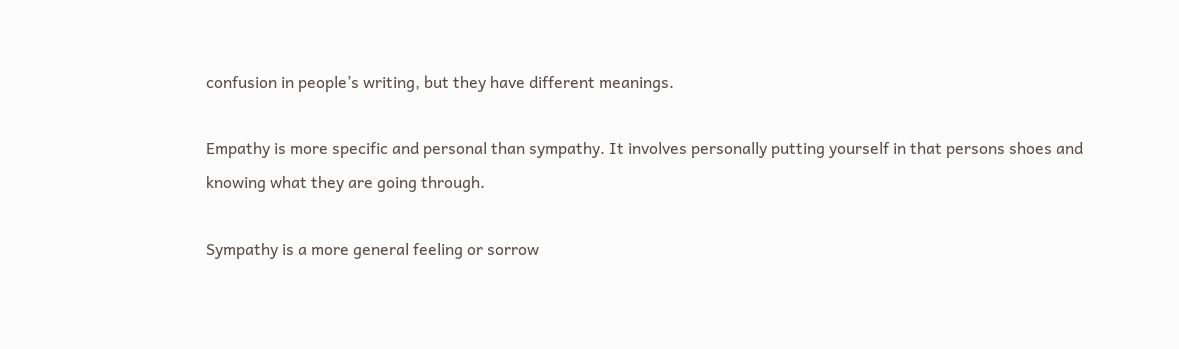confusion in people’s writing, but they have different meanings.

Empathy is more specific and personal than sympathy. It involves personally putting yourself in that persons shoes and knowing what they are going through.

Sympathy is a more general feeling or sorrow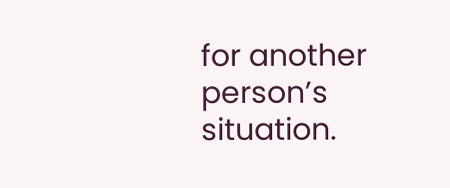for another person’s situation.